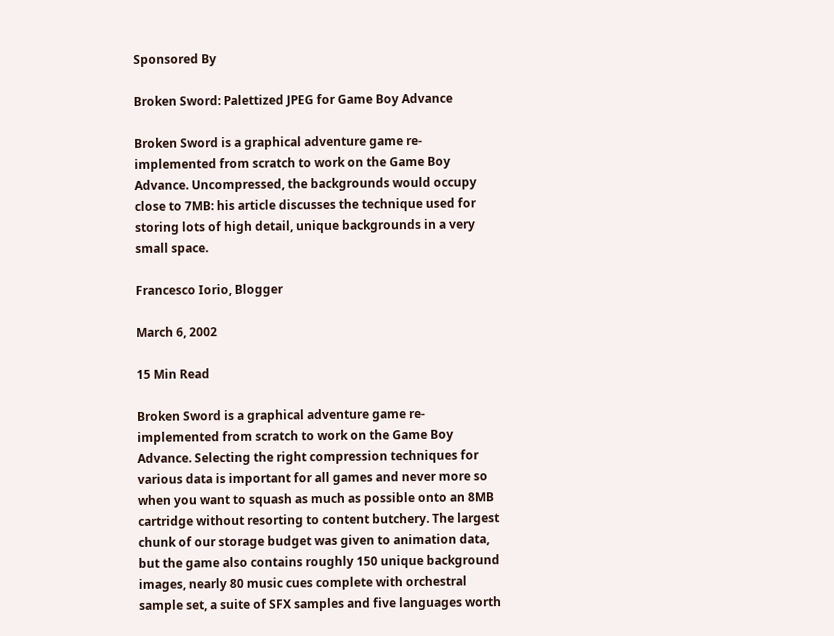Sponsored By

Broken Sword: Palettized JPEG for Game Boy Advance

Broken Sword is a graphical adventure game re-implemented from scratch to work on the Game Boy Advance. Uncompressed, the backgrounds would occupy close to 7MB: his article discusses the technique used for storing lots of high detail, unique backgrounds in a very small space.

Francesco Iorio, Blogger

March 6, 2002

15 Min Read

Broken Sword is a graphical adventure game re-implemented from scratch to work on the Game Boy Advance. Selecting the right compression techniques for various data is important for all games and never more so when you want to squash as much as possible onto an 8MB cartridge without resorting to content butchery. The largest chunk of our storage budget was given to animation data, but the game also contains roughly 150 unique background images, nearly 80 music cues complete with orchestral sample set, a suite of SFX samples and five languages worth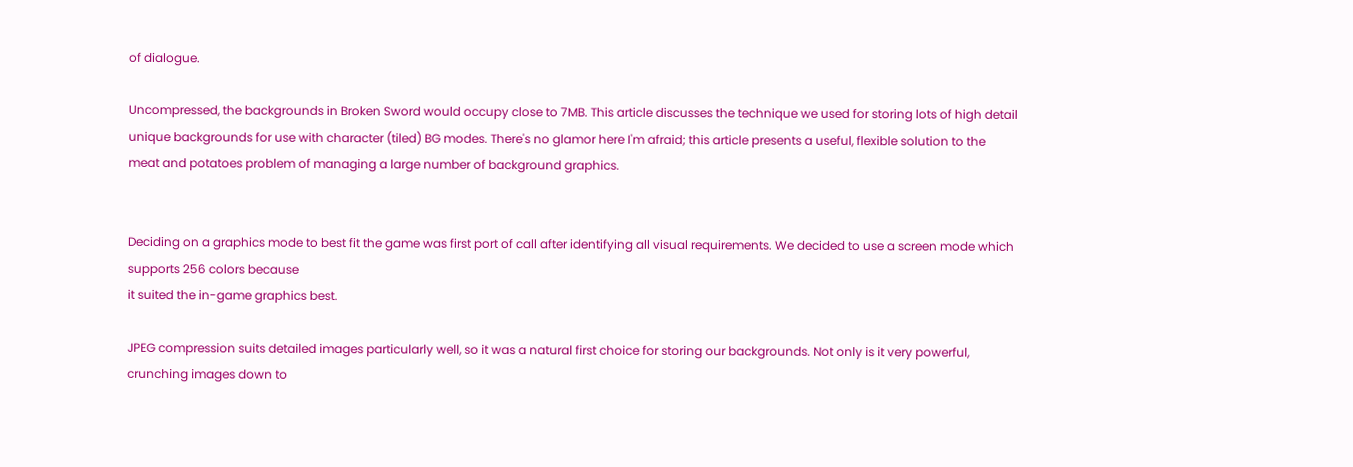of dialogue.

Uncompressed, the backgrounds in Broken Sword would occupy close to 7MB. This article discusses the technique we used for storing lots of high detail unique backgrounds for use with character (tiled) BG modes. There's no glamor here I'm afraid; this article presents a useful, flexible solution to the meat and potatoes problem of managing a large number of background graphics.


Deciding on a graphics mode to best fit the game was first port of call after identifying all visual requirements. We decided to use a screen mode which supports 256 colors because
it suited the in-game graphics best.

JPEG compression suits detailed images particularly well, so it was a natural first choice for storing our backgrounds. Not only is it very powerful, crunching images down to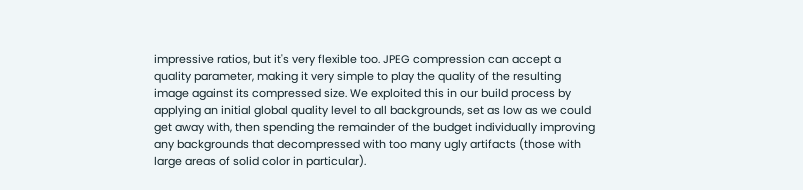impressive ratios, but it's very flexible too. JPEG compression can accept a quality parameter, making it very simple to play the quality of the resulting image against its compressed size. We exploited this in our build process by applying an initial global quality level to all backgrounds, set as low as we could get away with, then spending the remainder of the budget individually improving any backgrounds that decompressed with too many ugly artifacts (those with large areas of solid color in particular).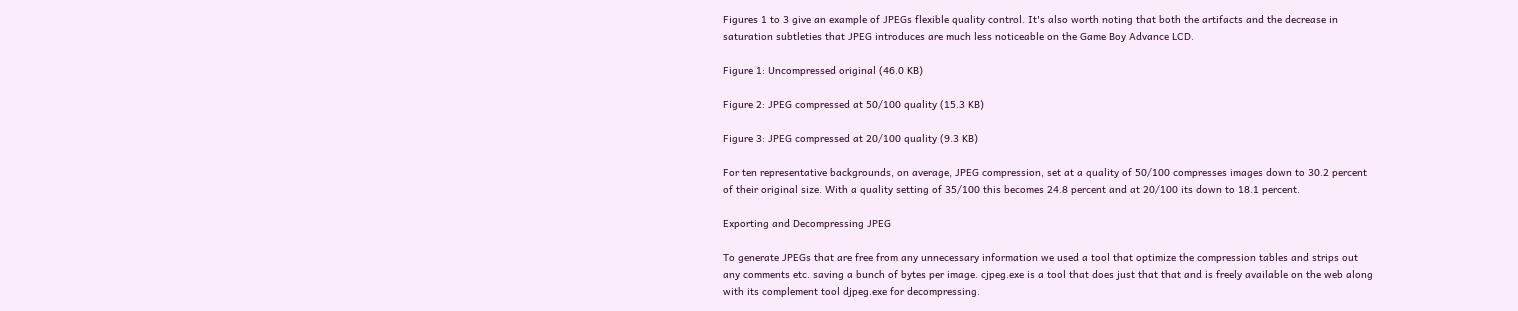Figures 1 to 3 give an example of JPEGs flexible quality control. It's also worth noting that both the artifacts and the decrease in saturation subtleties that JPEG introduces are much less noticeable on the Game Boy Advance LCD.

Figure 1: Uncompressed original (46.0 KB)

Figure 2: JPEG compressed at 50/100 quality (15.3 KB)

Figure 3: JPEG compressed at 20/100 quality (9.3 KB)

For ten representative backgrounds, on average, JPEG compression, set at a quality of 50/100 compresses images down to 30.2 percent of their original size. With a quality setting of 35/100 this becomes 24.8 percent and at 20/100 its down to 18.1 percent.

Exporting and Decompressing JPEG

To generate JPEGs that are free from any unnecessary information we used a tool that optimize the compression tables and strips out any comments etc. saving a bunch of bytes per image. cjpeg.exe is a tool that does just that that and is freely available on the web along with its complement tool djpeg.exe for decompressing.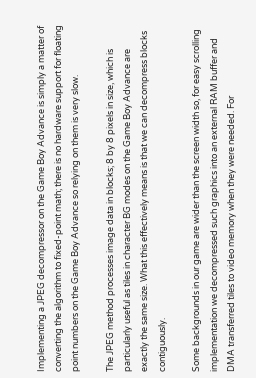Implementing a JPEG decompressor on the Game Boy Advance is simply a matter of converting the algorithm to fixed-point math; there is no hardware support for floating point numbers on the Game Boy Advance so relying on them is very slow.

The JPEG method processes image data in blocks; 8 by 8 pixels in size, which is particularly useful as tiles in character BG modes on the Game Boy Advance are exactly the same size. What this effectively means is that we can decompress blocks contiguously.

Some backgrounds in our game are wider than the screen width so, for easy scrolling implementation we decompressed such graphics into an external RAM buffer and DMA transferred tiles to video memory when they were needed. For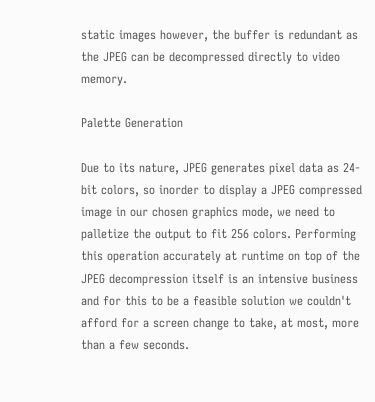static images however, the buffer is redundant as the JPEG can be decompressed directly to video memory.

Palette Generation

Due to its nature, JPEG generates pixel data as 24-bit colors, so inorder to display a JPEG compressed image in our chosen graphics mode, we need to palletize the output to fit 256 colors. Performing this operation accurately at runtime on top of the JPEG decompression itself is an intensive business and for this to be a feasible solution we couldn't afford for a screen change to take, at most, more than a few seconds.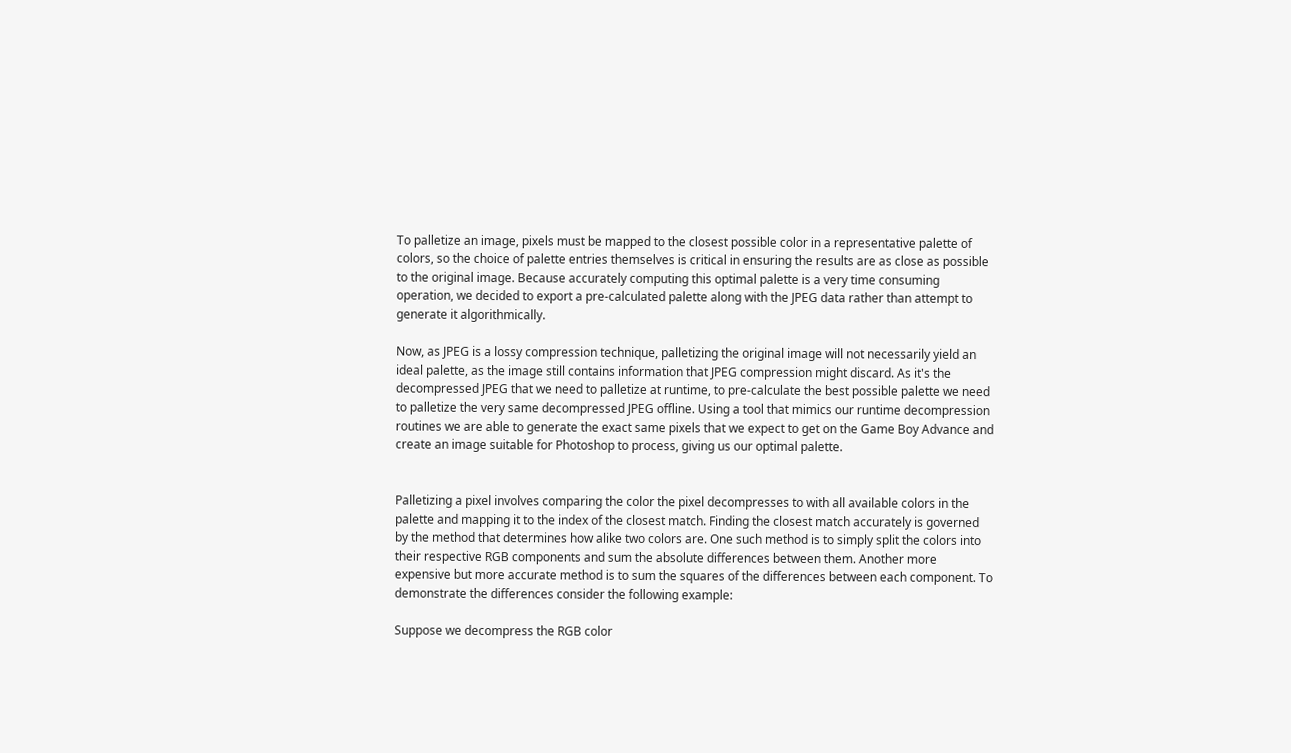To palletize an image, pixels must be mapped to the closest possible color in a representative palette of colors, so the choice of palette entries themselves is critical in ensuring the results are as close as possible to the original image. Because accurately computing this optimal palette is a very time consuming operation, we decided to export a pre-calculated palette along with the JPEG data rather than attempt to generate it algorithmically.

Now, as JPEG is a lossy compression technique, palletizing the original image will not necessarily yield an ideal palette, as the image still contains information that JPEG compression might discard. As it's the decompressed JPEG that we need to palletize at runtime, to pre-calculate the best possible palette we need to palletize the very same decompressed JPEG offline. Using a tool that mimics our runtime decompression routines we are able to generate the exact same pixels that we expect to get on the Game Boy Advance and create an image suitable for Photoshop to process, giving us our optimal palette.


Palletizing a pixel involves comparing the color the pixel decompresses to with all available colors in the palette and mapping it to the index of the closest match. Finding the closest match accurately is governed by the method that determines how alike two colors are. One such method is to simply split the colors into their respective RGB components and sum the absolute differences between them. Another more expensive but more accurate method is to sum the squares of the differences between each component. To demonstrate the differences consider the following example:

Suppose we decompress the RGB color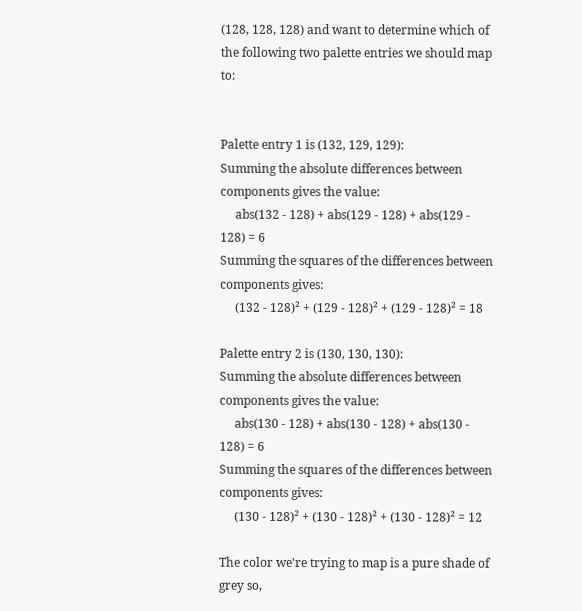(128, 128, 128) and want to determine which of the following two palette entries we should map to:


Palette entry 1 is (132, 129, 129):
Summing the absolute differences between components gives the value:
     abs(132 - 128) + abs(129 - 128) + abs(129 - 128) = 6
Summing the squares of the differences between components gives:
     (132 - 128)² + (129 - 128)² + (129 - 128)² = 18

Palette entry 2 is (130, 130, 130):
Summing the absolute differences between components gives the value:
     abs(130 - 128) + abs(130 - 128) + abs(130 - 128) = 6
Summing the squares of the differences between components gives:
     (130 - 128)² + (130 - 128)² + (130 - 128)² = 12

The color we're trying to map is a pure shade of grey so,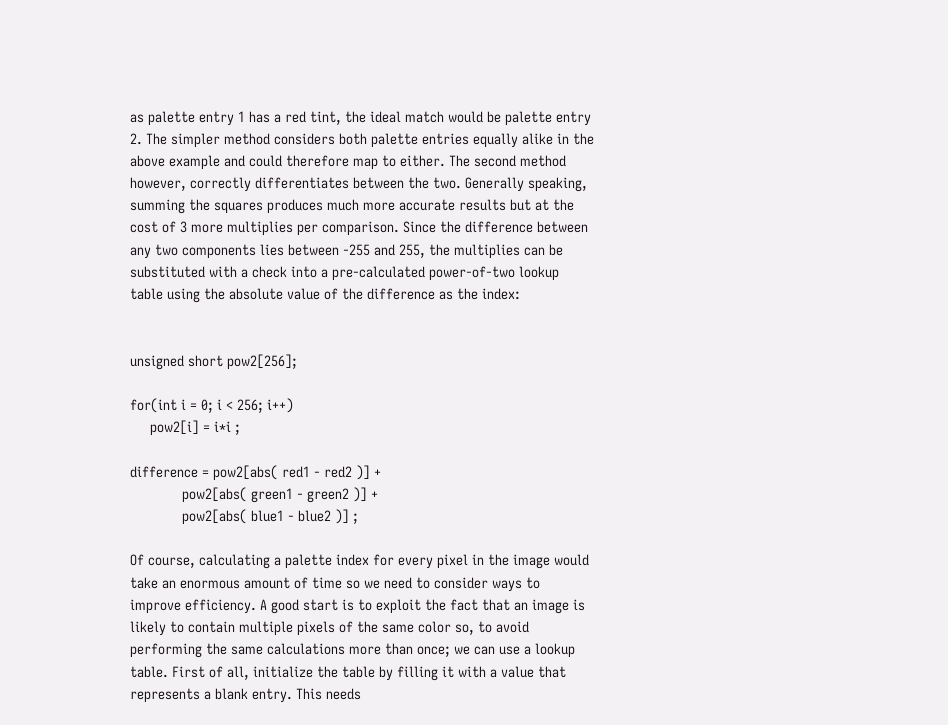as palette entry 1 has a red tint, the ideal match would be palette entry 2. The simpler method considers both palette entries equally alike in the above example and could therefore map to either. The second method however, correctly differentiates between the two. Generally speaking, summing the squares produces much more accurate results but at the cost of 3 more multiplies per comparison. Since the difference between any two components lies between -255 and 255, the multiplies can be substituted with a check into a pre-calculated power-of-two lookup table using the absolute value of the difference as the index:


unsigned short pow2[256];

for(int i = 0; i < 256; i++)
     pow2[i] = i*i ;

difference = pow2[abs( red1 - red2 )] +
             pow2[abs( green1 - green2 )] +
             pow2[abs( blue1 - blue2 )] ;

Of course, calculating a palette index for every pixel in the image would take an enormous amount of time so we need to consider ways to improve efficiency. A good start is to exploit the fact that an image is likely to contain multiple pixels of the same color so, to avoid performing the same calculations more than once; we can use a lookup table. First of all, initialize the table by filling it with a value that represents a blank entry. This needs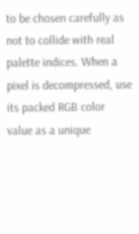to be chosen carefully as not to collide with real palette indices. When a pixel is decompressed, use its packed RGB color value as a unique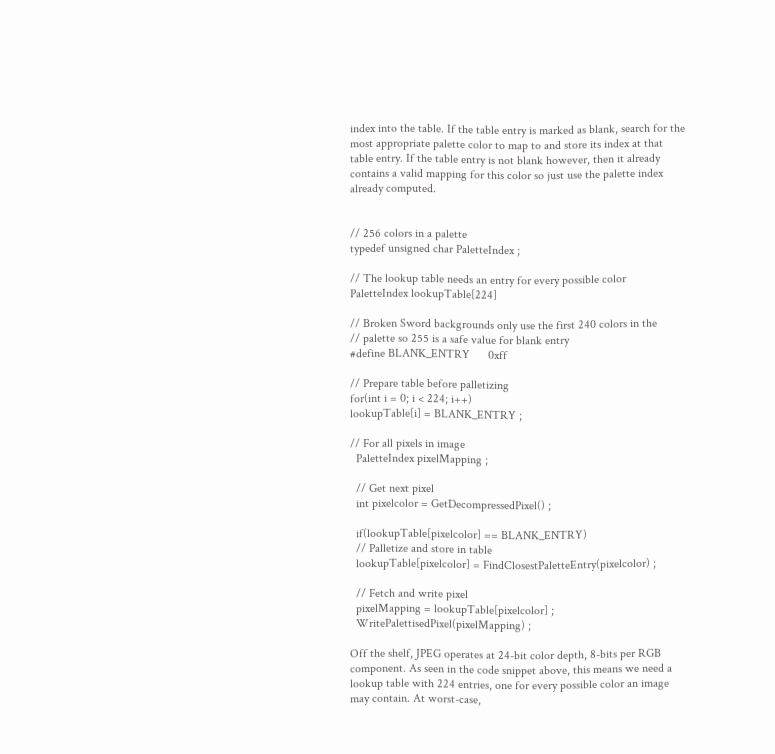index into the table. If the table entry is marked as blank, search for the most appropriate palette color to map to and store its index at that table entry. If the table entry is not blank however, then it already contains a valid mapping for this color so just use the palette index already computed.


// 256 colors in a palette
typedef unsigned char PaletteIndex ;

// The lookup table needs an entry for every possible color
PaletteIndex lookupTable[224]

// Broken Sword backgrounds only use the first 240 colors in the
// palette so 255 is a safe value for blank entry
#define BLANK_ENTRY      0xff

// Prepare table before palletizing
for(int i = 0; i < 224; i++)
lookupTable[i] = BLANK_ENTRY ;

// For all pixels in image
  PaletteIndex pixelMapping ;

  // Get next pixel
  int pixelcolor = GetDecompressedPixel() ;

  if(lookupTable[pixelcolor] == BLANK_ENTRY)
  // Palletize and store in table
  lookupTable[pixelcolor] = FindClosestPaletteEntry(pixelcolor) ;

  // Fetch and write pixel
  pixelMapping = lookupTable[pixelcolor] ;
  WritePalettisedPixel(pixelMapping) ;

Off the shelf, JPEG operates at 24-bit color depth, 8-bits per RGB component. As seen in the code snippet above, this means we need a lookup table with 224 entries, one for every possible color an image may contain. At worst-case,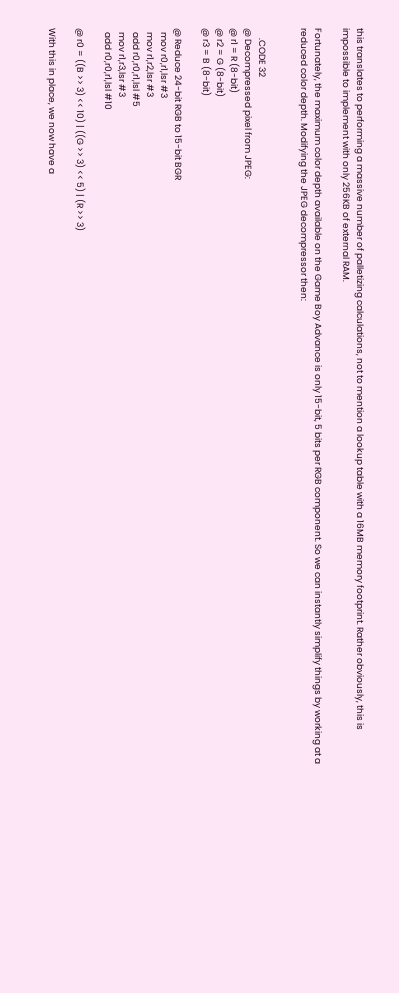this translates to performing a massive number of palletizing calculations, not to mention a lookup table with a 16MB memory footprint. Rather obviously, this is impossible to implement with only 256KB of external RAM.

Fortunately, the maximum color depth available on the Game Boy Advance is only 15-bit, 5 bits per RGB component. So we can instantly simplify things by working at a reduced color depth. Modifying the JPEG decompressor then:


     .CODE 32
@ Decompressed pixel from JPEG:
@ r1 = R (8-bit)
@ r2 = G (8-bit)
@ r3 = B (8-bit)

@ Reduce 24-bit RGB to 15-bit BGR
  mov r0,r1,lsr #3
  mov r1,r2,lsr #3
  add r0,r0,r1,lsl #5
  mov r1,r3,lsr #3
  add r0,r0,r1,lsl #10

@ r0 = ((B >> 3) << 10) | ((G >> 3) << 5) | (R >> 3)

With this in place, we now have a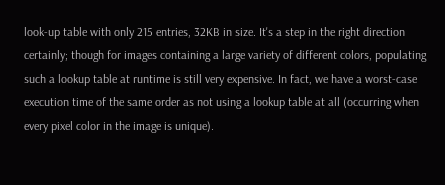look-up table with only 215 entries, 32KB in size. It's a step in the right direction certainly; though for images containing a large variety of different colors, populating such a lookup table at runtime is still very expensive. In fact, we have a worst-case execution time of the same order as not using a lookup table at all (occurring when every pixel color in the image is unique).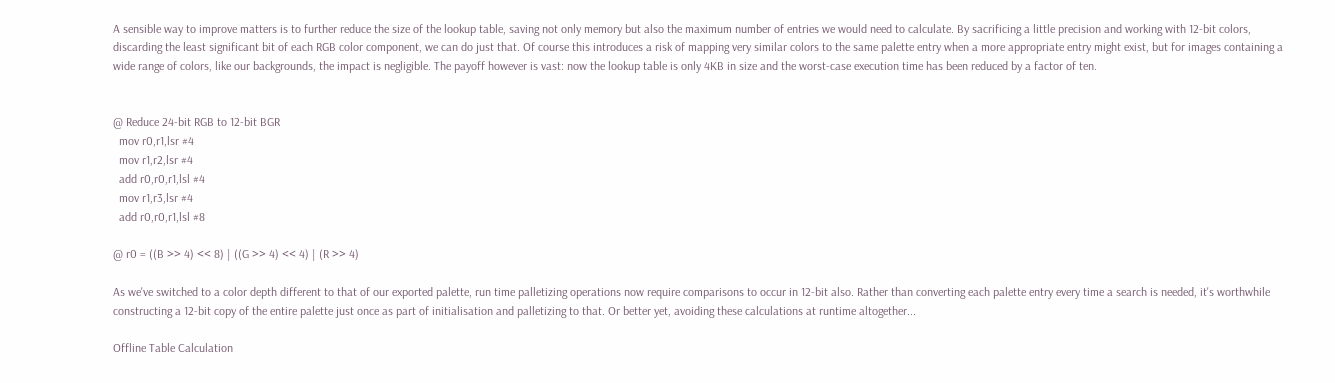A sensible way to improve matters is to further reduce the size of the lookup table, saving not only memory but also the maximum number of entries we would need to calculate. By sacrificing a little precision and working with 12-bit colors, discarding the least significant bit of each RGB color component, we can do just that. Of course this introduces a risk of mapping very similar colors to the same palette entry when a more appropriate entry might exist, but for images containing a wide range of colors, like our backgrounds, the impact is negligible. The payoff however is vast: now the lookup table is only 4KB in size and the worst-case execution time has been reduced by a factor of ten.


@ Reduce 24-bit RGB to 12-bit BGR
  mov r0,r1,lsr #4
  mov r1,r2,lsr #4
  add r0,r0,r1,lsl #4
  mov r1,r3,lsr #4
  add r0,r0,r1,lsl #8

@ r0 = ((B >> 4) << 8) | ((G >> 4) << 4) | (R >> 4)

As we've switched to a color depth different to that of our exported palette, run time palletizing operations now require comparisons to occur in 12-bit also. Rather than converting each palette entry every time a search is needed, it's worthwhile constructing a 12-bit copy of the entire palette just once as part of initialisation and palletizing to that. Or better yet, avoiding these calculations at runtime altogether...

Offline Table Calculation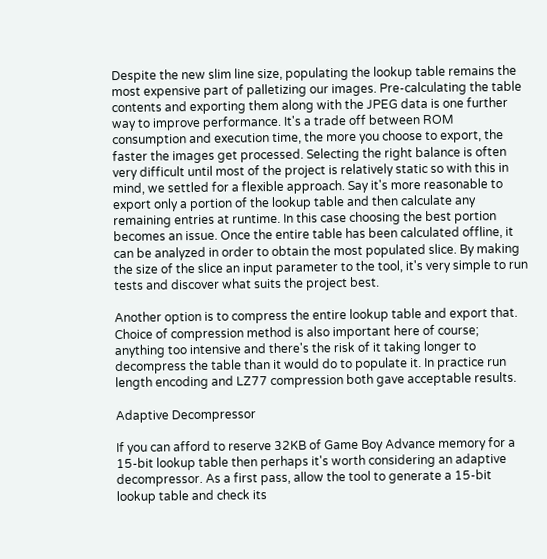Despite the new slim line size, populating the lookup table remains the most expensive part of palletizing our images. Pre-calculating the table contents and exporting them along with the JPEG data is one further way to improve performance. It's a trade off between ROM consumption and execution time, the more you choose to export, the faster the images get processed. Selecting the right balance is often very difficult until most of the project is relatively static so with this in mind, we settled for a flexible approach. Say it's more reasonable to export only a portion of the lookup table and then calculate any remaining entries at runtime. In this case choosing the best portion becomes an issue. Once the entire table has been calculated offline, it can be analyzed in order to obtain the most populated slice. By making the size of the slice an input parameter to the tool, it's very simple to run tests and discover what suits the project best.

Another option is to compress the entire lookup table and export that. Choice of compression method is also important here of course; anything too intensive and there's the risk of it taking longer to decompress the table than it would do to populate it. In practice run length encoding and LZ77 compression both gave acceptable results.

Adaptive Decompressor

If you can afford to reserve 32KB of Game Boy Advance memory for a 15-bit lookup table then perhaps it's worth considering an adaptive decompressor. As a first pass, allow the tool to generate a 15-bit lookup table and check its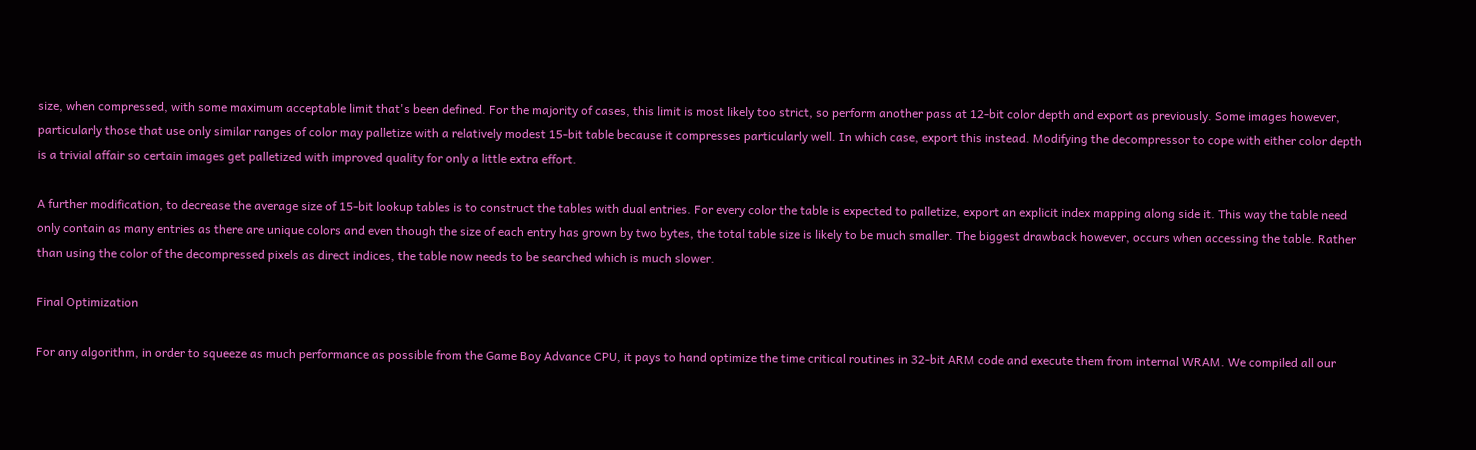size, when compressed, with some maximum acceptable limit that's been defined. For the majority of cases, this limit is most likely too strict, so perform another pass at 12-bit color depth and export as previously. Some images however, particularly those that use only similar ranges of color may palletize with a relatively modest 15-bit table because it compresses particularly well. In which case, export this instead. Modifying the decompressor to cope with either color depth is a trivial affair so certain images get palletized with improved quality for only a little extra effort.

A further modification, to decrease the average size of 15-bit lookup tables is to construct the tables with dual entries. For every color the table is expected to palletize, export an explicit index mapping along side it. This way the table need only contain as many entries as there are unique colors and even though the size of each entry has grown by two bytes, the total table size is likely to be much smaller. The biggest drawback however, occurs when accessing the table. Rather than using the color of the decompressed pixels as direct indices, the table now needs to be searched which is much slower.

Final Optimization

For any algorithm, in order to squeeze as much performance as possible from the Game Boy Advance CPU, it pays to hand optimize the time critical routines in 32-bit ARM code and execute them from internal WRAM. We compiled all our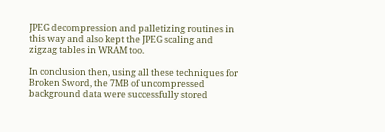JPEG decompression and palletizing routines in this way and also kept the JPEG scaling and zigzag tables in WRAM too.

In conclusion then, using all these techniques for Broken Sword, the 7MB of uncompressed background data were successfully stored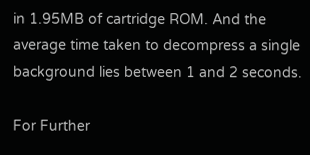in 1.95MB of cartridge ROM. And the average time taken to decompress a single background lies between 1 and 2 seconds.

For Further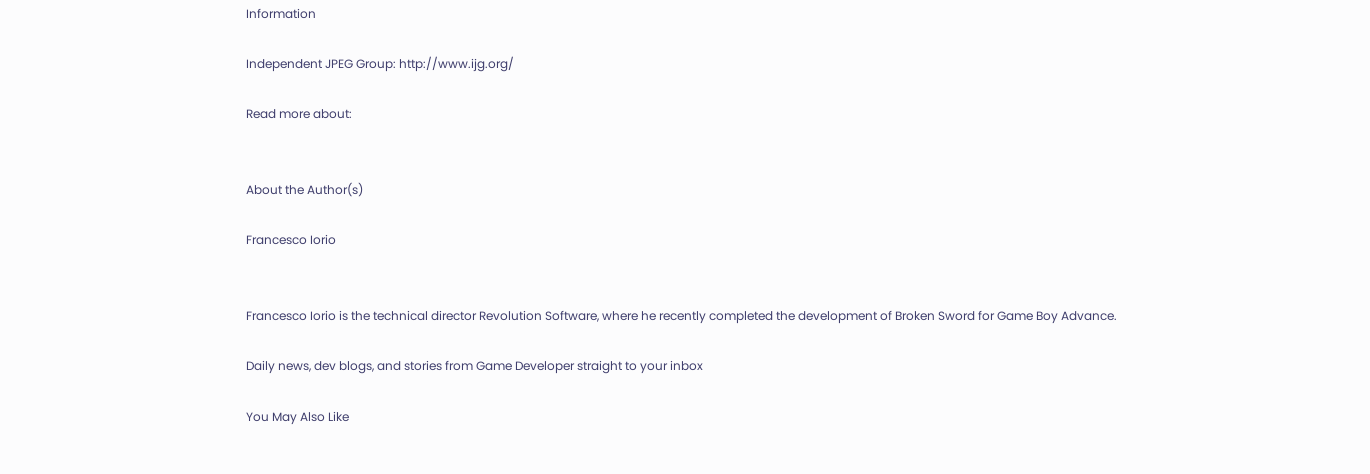Information

Independent JPEG Group: http://www.ijg.org/

Read more about:


About the Author(s)

Francesco Iorio


Francesco Iorio is the technical director Revolution Software, where he recently completed the development of Broken Sword for Game Boy Advance.

Daily news, dev blogs, and stories from Game Developer straight to your inbox

You May Also Like